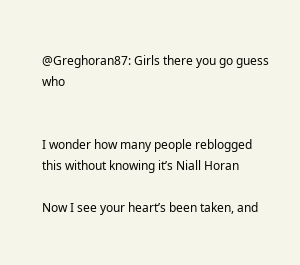@Greghoran87: Girls there you go guess who


I wonder how many people reblogged this without knowing it’s Niall Horan

Now I see your heart’s been taken, and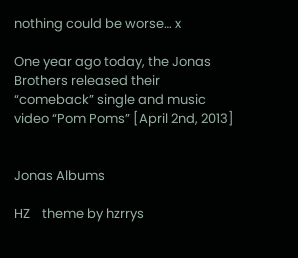nothing could be worse… x

One year ago today, the Jonas Brothers released their “comeback” single and music video “Pom Poms” [April 2nd, 2013]


Jonas Albums

HZ    theme by hzrrys